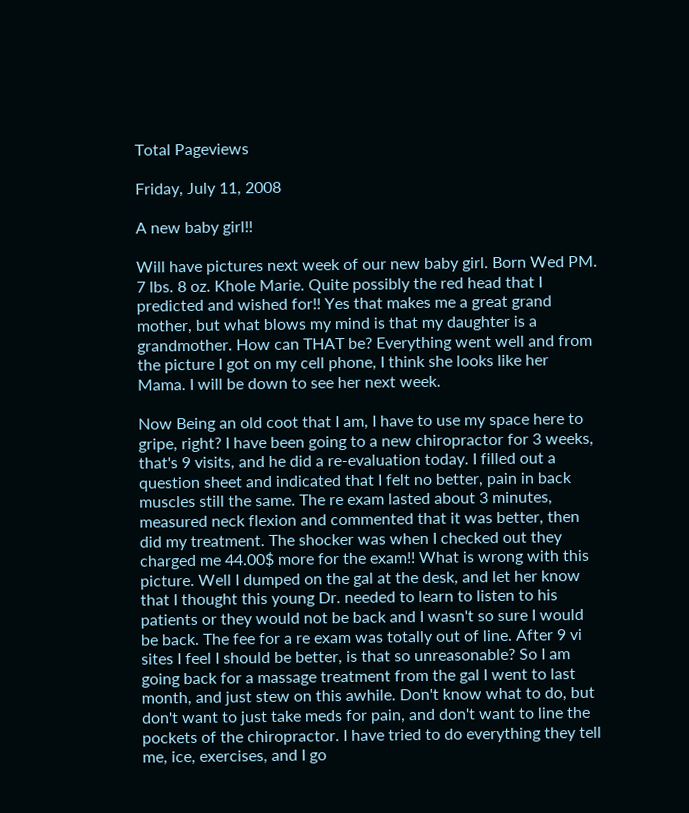Total Pageviews

Friday, July 11, 2008

A new baby girl!!

Will have pictures next week of our new baby girl. Born Wed PM. 7 lbs. 8 oz. Khole Marie. Quite possibly the red head that I predicted and wished for!! Yes that makes me a great grand mother, but what blows my mind is that my daughter is a grandmother. How can THAT be? Everything went well and from the picture I got on my cell phone, I think she looks like her Mama. I will be down to see her next week.

Now Being an old coot that I am, I have to use my space here to gripe, right? I have been going to a new chiropractor for 3 weeks, that's 9 visits, and he did a re-evaluation today. I filled out a question sheet and indicated that I felt no better, pain in back muscles still the same. The re exam lasted about 3 minutes, measured neck flexion and commented that it was better, then did my treatment. The shocker was when I checked out they charged me 44.00$ more for the exam!! What is wrong with this picture. Well I dumped on the gal at the desk, and let her know that I thought this young Dr. needed to learn to listen to his patients or they would not be back and I wasn't so sure I would be back. The fee for a re exam was totally out of line. After 9 vi sites I feel I should be better, is that so unreasonable? So I am going back for a massage treatment from the gal I went to last month, and just stew on this awhile. Don't know what to do, but don't want to just take meds for pain, and don't want to line the pockets of the chiropractor. I have tried to do everything they tell me, ice, exercises, and I go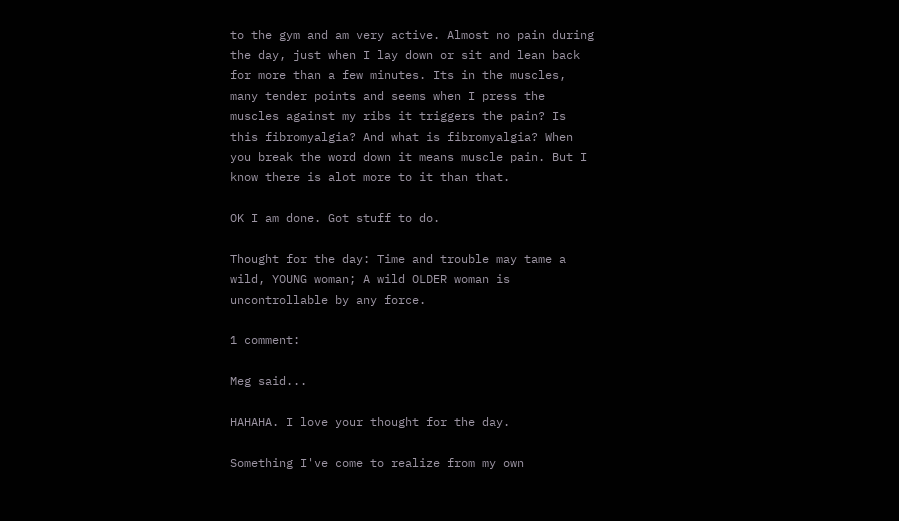to the gym and am very active. Almost no pain during the day, just when I lay down or sit and lean back for more than a few minutes. Its in the muscles, many tender points and seems when I press the muscles against my ribs it triggers the pain? Is this fibromyalgia? And what is fibromyalgia? When you break the word down it means muscle pain. But I know there is alot more to it than that.

OK I am done. Got stuff to do.

Thought for the day: Time and trouble may tame a wild, YOUNG woman; A wild OLDER woman is uncontrollable by any force.

1 comment:

Meg said...

HAHAHA. I love your thought for the day.

Something I've come to realize from my own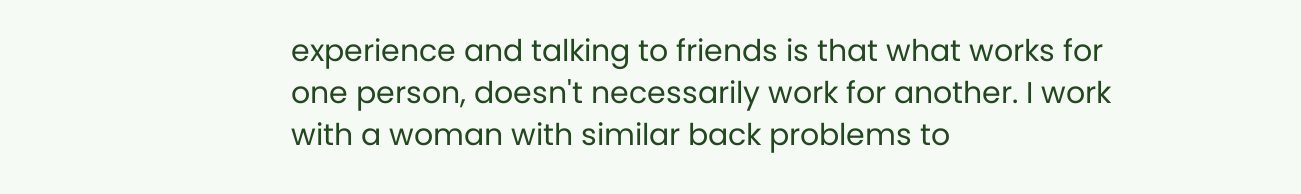experience and talking to friends is that what works for one person, doesn't necessarily work for another. I work with a woman with similar back problems to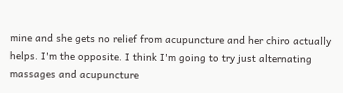mine and she gets no relief from acupuncture and her chiro actually helps. I'm the opposite. I think I'm going to try just alternating massages and acupuncture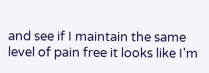and see if I maintain the same level of pain free it looks like I'm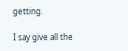getting.

I say give all the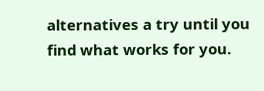alternatives a try until you find what works for you.